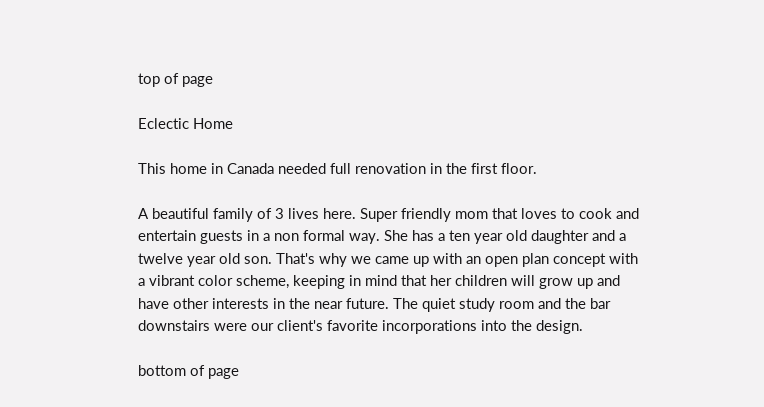top of page

Eclectic Home

This home in Canada needed full renovation in the first floor.

A beautiful family of 3 lives here. Super friendly mom that loves to cook and entertain guests in a non formal way. She has a ten year old daughter and a twelve year old son. That's why we came up with an open plan concept with a vibrant color scheme, keeping in mind that her children will grow up and have other interests in the near future. The quiet study room and the bar downstairs were our client's favorite incorporations into the design.

bottom of page